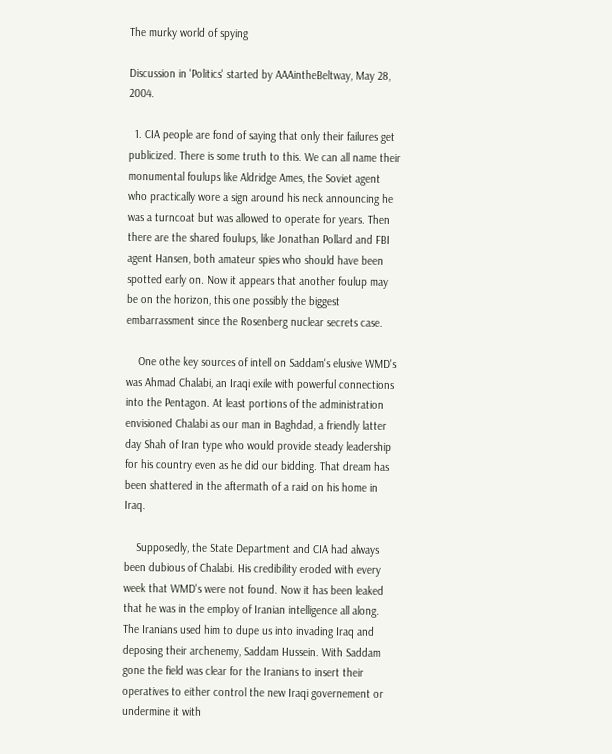The murky world of spying

Discussion in 'Politics' started by AAAintheBeltway, May 28, 2004.

  1. CIA people are fond of saying that only their failures get publicized. There is some truth to this. We can all name their monumental foulups like Aldridge Ames, the Soviet agent who practically wore a sign around his neck announcing he was a turncoat but was allowed to operate for years. Then there are the shared foulups, like Jonathan Pollard and FBI agent Hansen, both amateur spies who should have been spotted early on. Now it appears that another foulup may be on the horizon, this one possibly the biggest embarrassment since the Rosenberg nuclear secrets case.

    One othe key sources of intell on Saddam's elusive WMD's was Ahmad Chalabi, an Iraqi exile with powerful connections into the Pentagon. At least portions of the administration envisioned Chalabi as our man in Baghdad, a friendly latter day Shah of Iran type who would provide steady leadership for his country even as he did our bidding. That dream has been shattered in the aftermath of a raid on his home in Iraq.

    Supposedly, the State Department and CIA had always been dubious of Chalabi. His credibility eroded with every week that WMD's were not found. Now it has been leaked that he was in the employ of Iranian intelligence all along. The Iranians used him to dupe us into invading Iraq and deposing their archenemy, Saddam Hussein. With Saddam gone the field was clear for the Iranians to insert their operatives to either control the new Iraqi governement or undermine it with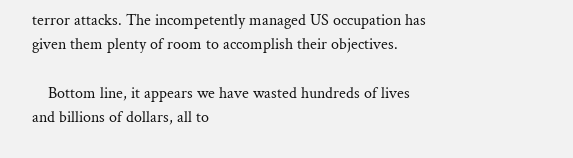terror attacks. The incompetently managed US occupation has given them plenty of room to accomplish their objectives.

    Bottom line, it appears we have wasted hundreds of lives and billions of dollars, all to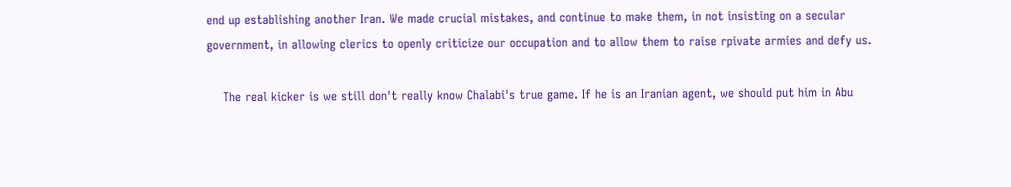end up establishing another Iran. We made crucial mistakes, and continue to make them, in not insisting on a secular government, in allowing clerics to openly criticize our occupation and to allow them to raise rpivate armies and defy us.

    The real kicker is we still don't really know Chalabi's true game. If he is an Iranian agent, we should put him in Abu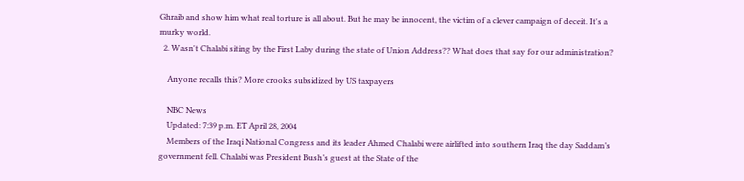Ghraib and show him what real torture is all about. But he may be innocent, the victim of a clever campaign of deceit. It's a murky world.
  2. Wasn't Chalabi siting by the First Laby during the state of Union Address?? What does that say for our administration?

    Anyone recalls this? More crooks subsidized by US taxpayers

    NBC News
    Updated: 7:39 p.m. ET April 28, 2004
    Members of the Iraqi National Congress and its leader Ahmed Chalabi were airlifted into southern Iraq the day Saddam’s government fell. Chalabi was President Bush’s guest at the State of the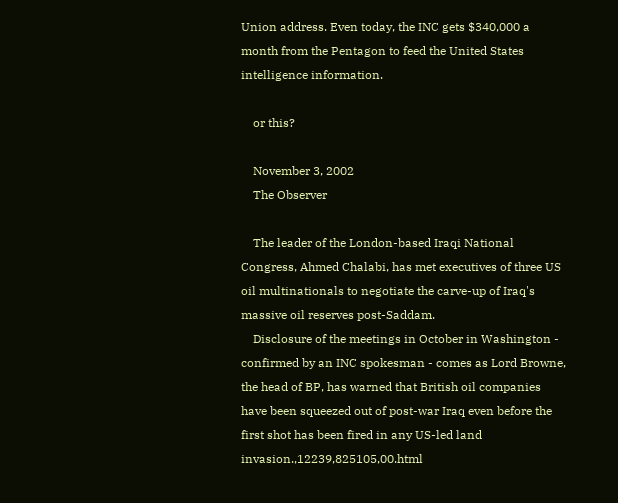Union address. Even today, the INC gets $340,000 a month from the Pentagon to feed the United States intelligence information.

    or this?

    November 3, 2002
    The Observer

    The leader of the London-based Iraqi National Congress, Ahmed Chalabi, has met executives of three US oil multinationals to negotiate the carve-up of Iraq's massive oil reserves post-Saddam.
    Disclosure of the meetings in October in Washington - confirmed by an INC spokesman - comes as Lord Browne, the head of BP, has warned that British oil companies have been squeezed out of post-war Iraq even before the first shot has been fired in any US-led land invasion.,12239,825105,00.html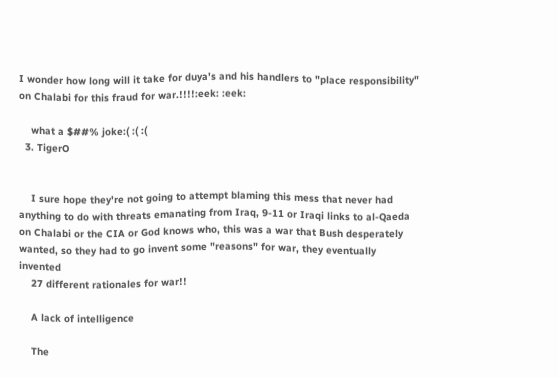I wonder how long will it take for duya's and his handlers to "place responsibility" on Chalabi for this fraud for war.!!!!:eek: :eek:

    what a $##% joke:( :( :(
  3. TigerO


    I sure hope they're not going to attempt blaming this mess that never had anything to do with threats emanating from Iraq, 9-11 or Iraqi links to al-Qaeda on Chalabi or the CIA or God knows who, this was a war that Bush desperately wanted, so they had to go invent some "reasons" for war, they eventually invented
    27 different rationales for war!!

    A lack of intelligence

    The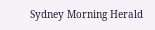Sydney Morning Herald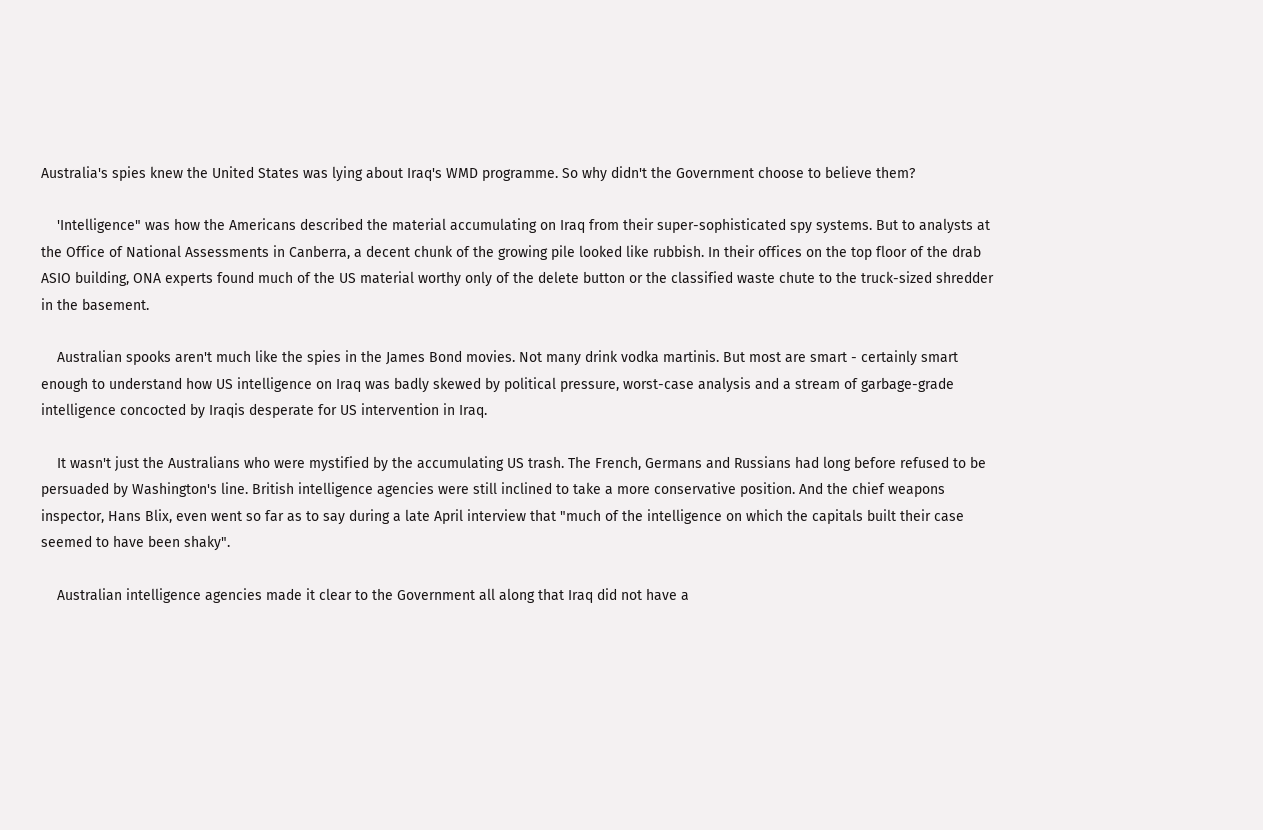Australia's spies knew the United States was lying about Iraq's WMD programme. So why didn't the Government choose to believe them?

    'Intelligence" was how the Americans described the material accumulating on Iraq from their super-sophisticated spy systems. But to analysts at the Office of National Assessments in Canberra, a decent chunk of the growing pile looked like rubbish. In their offices on the top floor of the drab ASIO building, ONA experts found much of the US material worthy only of the delete button or the classified waste chute to the truck-sized shredder in the basement.

    Australian spooks aren't much like the spies in the James Bond movies. Not many drink vodka martinis. But most are smart - certainly smart enough to understand how US intelligence on Iraq was badly skewed by political pressure, worst-case analysis and a stream of garbage-grade intelligence concocted by Iraqis desperate for US intervention in Iraq.

    It wasn't just the Australians who were mystified by the accumulating US trash. The French, Germans and Russians had long before refused to be persuaded by Washington's line. British intelligence agencies were still inclined to take a more conservative position. And the chief weapons inspector, Hans Blix, even went so far as to say during a late April interview that "much of the intelligence on which the capitals built their case seemed to have been shaky".

    Australian intelligence agencies made it clear to the Government all along that Iraq did not have a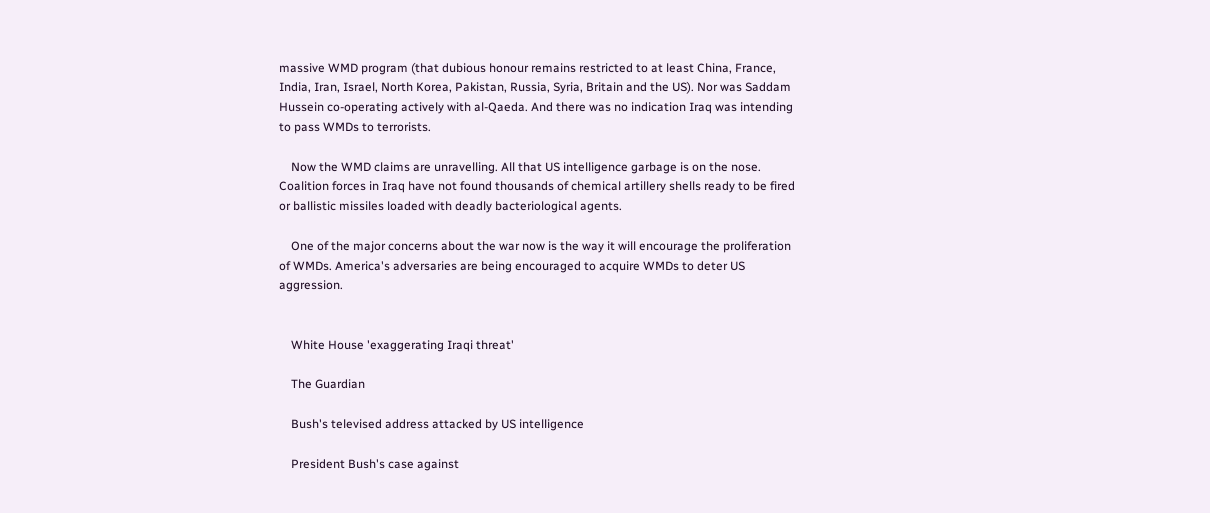massive WMD program (that dubious honour remains restricted to at least China, France, India, Iran, Israel, North Korea, Pakistan, Russia, Syria, Britain and the US). Nor was Saddam Hussein co-operating actively with al-Qaeda. And there was no indication Iraq was intending to pass WMDs to terrorists.

    Now the WMD claims are unravelling. All that US intelligence garbage is on the nose. Coalition forces in Iraq have not found thousands of chemical artillery shells ready to be fired or ballistic missiles loaded with deadly bacteriological agents.

    One of the major concerns about the war now is the way it will encourage the proliferation of WMDs. America's adversaries are being encouraged to acquire WMDs to deter US aggression.


    White House 'exaggerating Iraqi threat'

    The Guardian

    Bush's televised address attacked by US intelligence

    President Bush's case against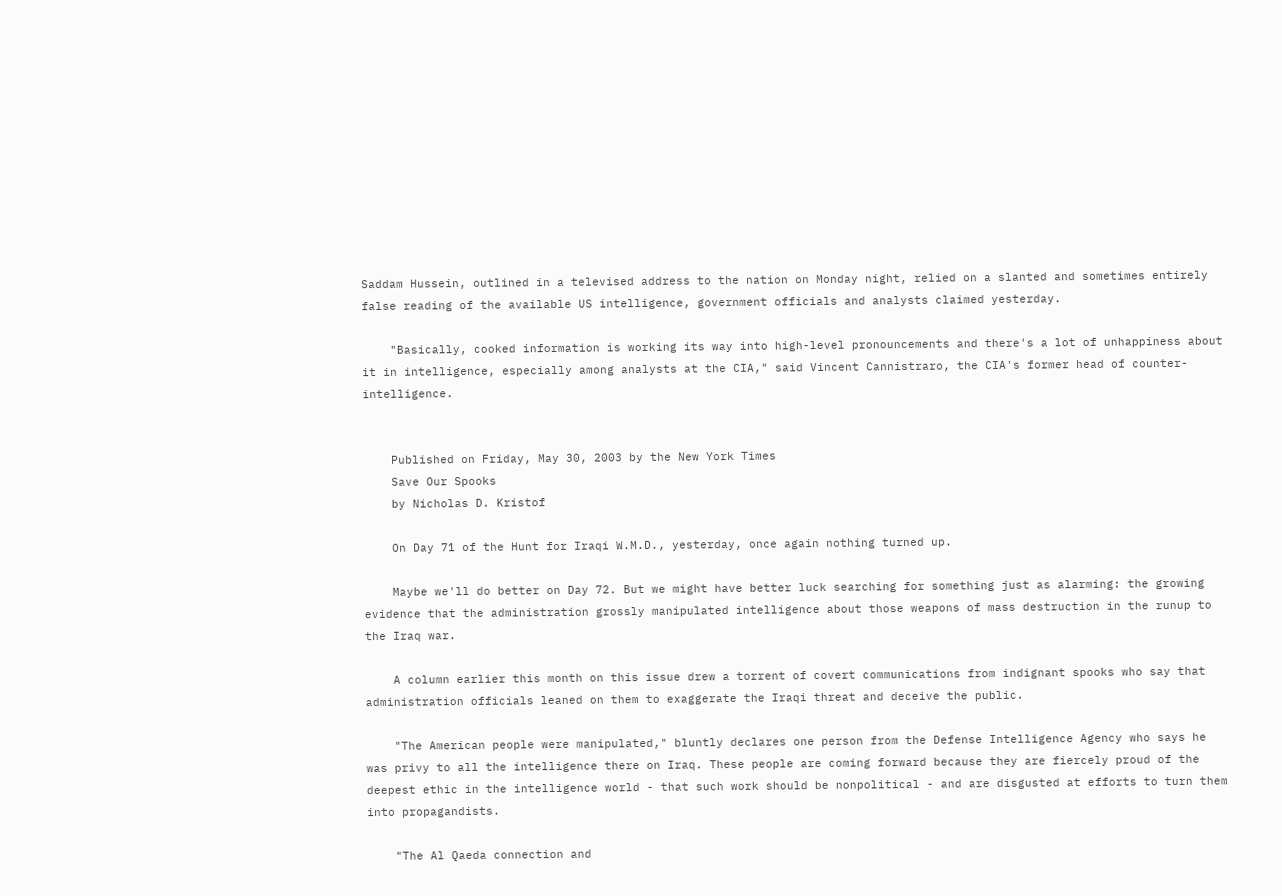Saddam Hussein, outlined in a televised address to the nation on Monday night, relied on a slanted and sometimes entirely false reading of the available US intelligence, government officials and analysts claimed yesterday.

    "Basically, cooked information is working its way into high-level pronouncements and there's a lot of unhappiness about it in intelligence, especially among analysts at the CIA," said Vincent Cannistraro, the CIA's former head of counter-intelligence.


    Published on Friday, May 30, 2003 by the New York Times
    Save Our Spooks
    by Nicholas D. Kristof

    On Day 71 of the Hunt for Iraqi W.M.D., yesterday, once again nothing turned up.

    Maybe we'll do better on Day 72. But we might have better luck searching for something just as alarming: the growing evidence that the administration grossly manipulated intelligence about those weapons of mass destruction in the runup to the Iraq war.

    A column earlier this month on this issue drew a torrent of covert communications from indignant spooks who say that administration officials leaned on them to exaggerate the Iraqi threat and deceive the public.

    "The American people were manipulated," bluntly declares one person from the Defense Intelligence Agency who says he was privy to all the intelligence there on Iraq. These people are coming forward because they are fiercely proud of the deepest ethic in the intelligence world - that such work should be nonpolitical - and are disgusted at efforts to turn them into propagandists.

    "The Al Qaeda connection and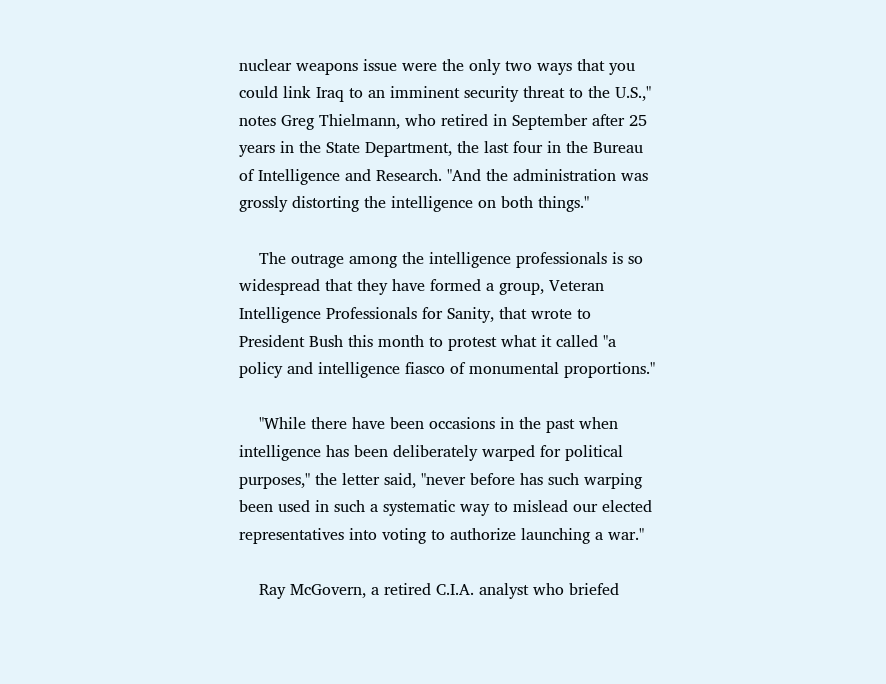nuclear weapons issue were the only two ways that you could link Iraq to an imminent security threat to the U.S.," notes Greg Thielmann, who retired in September after 25 years in the State Department, the last four in the Bureau of Intelligence and Research. "And the administration was grossly distorting the intelligence on both things."

    The outrage among the intelligence professionals is so widespread that they have formed a group, Veteran Intelligence Professionals for Sanity, that wrote to President Bush this month to protest what it called "a policy and intelligence fiasco of monumental proportions."

    "While there have been occasions in the past when intelligence has been deliberately warped for political purposes," the letter said, "never before has such warping been used in such a systematic way to mislead our elected representatives into voting to authorize launching a war."

    Ray McGovern, a retired C.I.A. analyst who briefed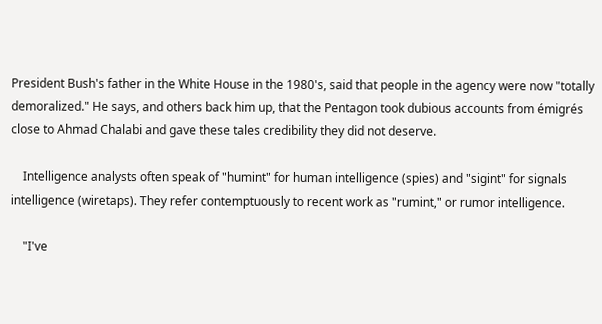President Bush's father in the White House in the 1980's, said that people in the agency were now "totally demoralized." He says, and others back him up, that the Pentagon took dubious accounts from émigrés close to Ahmad Chalabi and gave these tales credibility they did not deserve.

    Intelligence analysts often speak of "humint" for human intelligence (spies) and "sigint" for signals intelligence (wiretaps). They refer contemptuously to recent work as "rumint," or rumor intelligence.

    "I've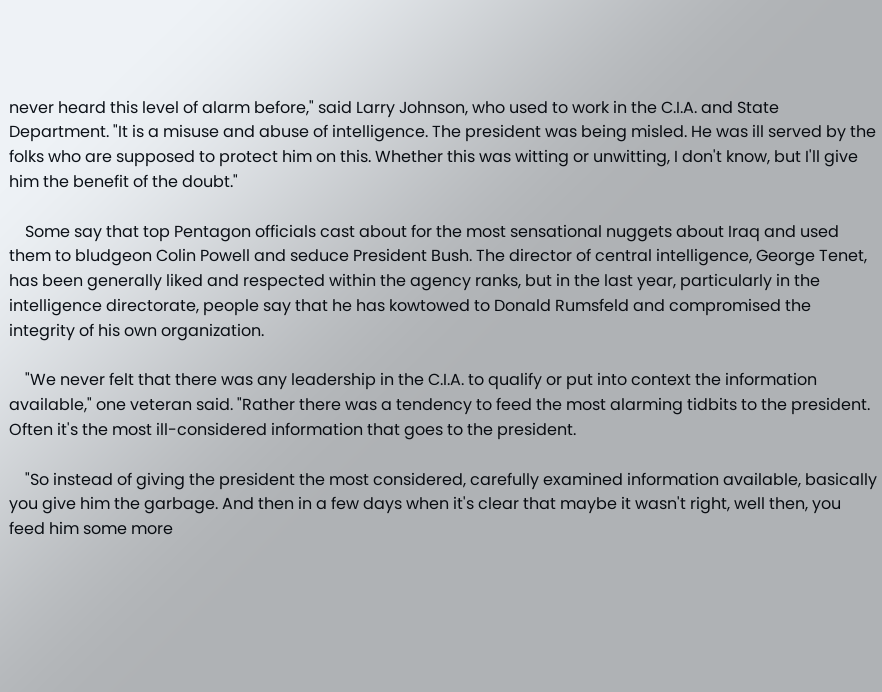never heard this level of alarm before," said Larry Johnson, who used to work in the C.I.A. and State Department. "It is a misuse and abuse of intelligence. The president was being misled. He was ill served by the folks who are supposed to protect him on this. Whether this was witting or unwitting, I don't know, but I'll give him the benefit of the doubt."

    Some say that top Pentagon officials cast about for the most sensational nuggets about Iraq and used them to bludgeon Colin Powell and seduce President Bush. The director of central intelligence, George Tenet, has been generally liked and respected within the agency ranks, but in the last year, particularly in the intelligence directorate, people say that he has kowtowed to Donald Rumsfeld and compromised the integrity of his own organization.

    "We never felt that there was any leadership in the C.I.A. to qualify or put into context the information available," one veteran said. "Rather there was a tendency to feed the most alarming tidbits to the president. Often it's the most ill-considered information that goes to the president.

    "So instead of giving the president the most considered, carefully examined information available, basically you give him the garbage. And then in a few days when it's clear that maybe it wasn't right, well then, you feed him some more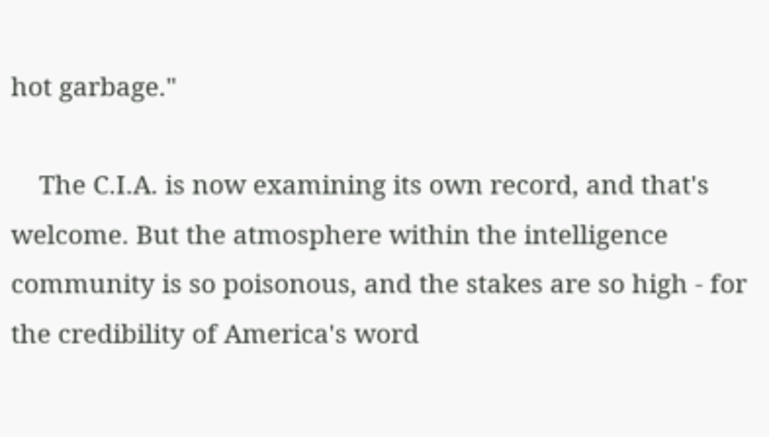hot garbage."

    The C.I.A. is now examining its own record, and that's welcome. But the atmosphere within the intelligence community is so poisonous, and the stakes are so high - for the credibility of America's word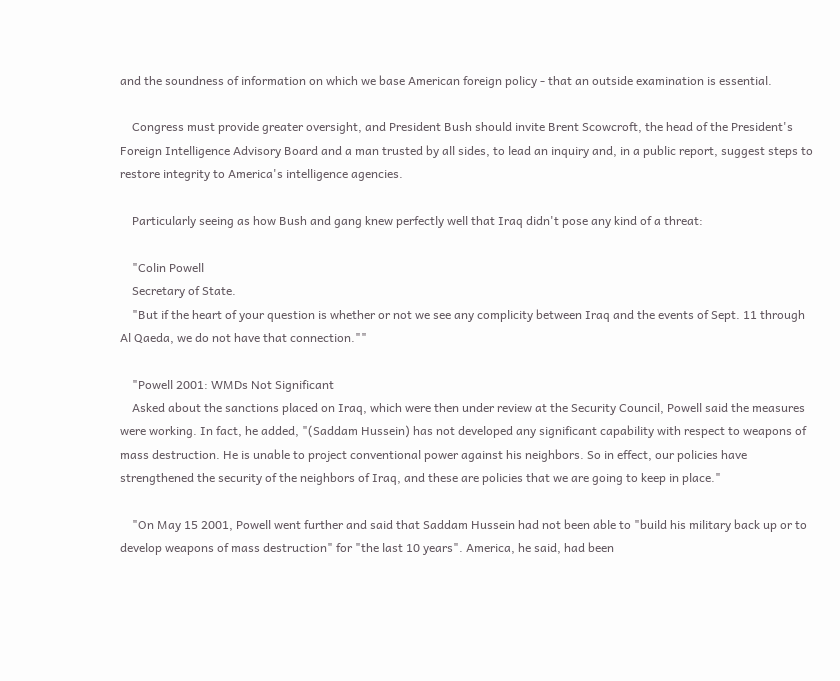and the soundness of information on which we base American foreign policy - that an outside examination is essential.

    Congress must provide greater oversight, and President Bush should invite Brent Scowcroft, the head of the President's Foreign Intelligence Advisory Board and a man trusted by all sides, to lead an inquiry and, in a public report, suggest steps to restore integrity to America's intelligence agencies.

    Particularly seeing as how Bush and gang knew perfectly well that Iraq didn't pose any kind of a threat:

    "Colin Powell
    Secretary of State.
    "But if the heart of your question is whether or not we see any complicity between Iraq and the events of Sept. 11 through Al Qaeda, we do not have that connection.""

    "Powell 2001: WMDs Not Significant
    Asked about the sanctions placed on Iraq, which were then under review at the Security Council, Powell said the measures were working. In fact, he added, "(Saddam Hussein) has not developed any significant capability with respect to weapons of mass destruction. He is unable to project conventional power against his neighbors. So in effect, our policies have strengthened the security of the neighbors of Iraq, and these are policies that we are going to keep in place."

    "On May 15 2001, Powell went further and said that Saddam Hussein had not been able to "build his military back up or to develop weapons of mass destruction" for "the last 10 years". America, he said, had been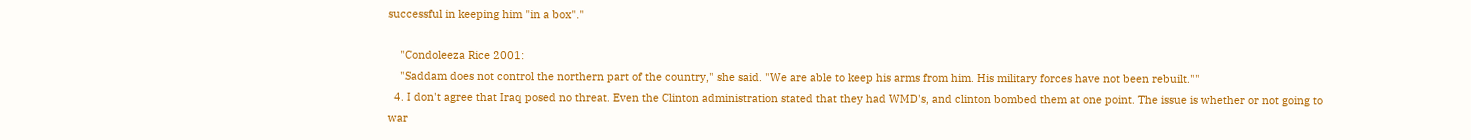successful in keeping him "in a box"."

    "Condoleeza Rice 2001:
    "Saddam does not control the northern part of the country," she said. "We are able to keep his arms from him. His military forces have not been rebuilt.""
  4. I don't agree that Iraq posed no threat. Even the Clinton administration stated that they had WMD's, and clinton bombed them at one point. The issue is whether or not going to war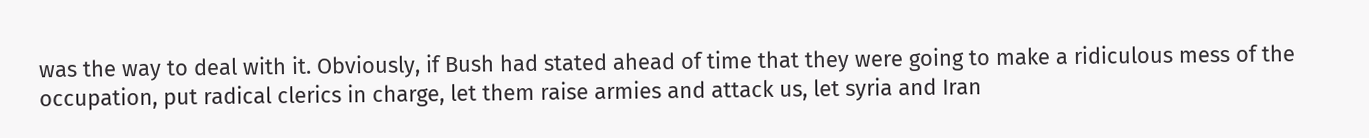was the way to deal with it. Obviously, if Bush had stated ahead of time that they were going to make a ridiculous mess of the occupation, put radical clerics in charge, let them raise armies and attack us, let syria and Iran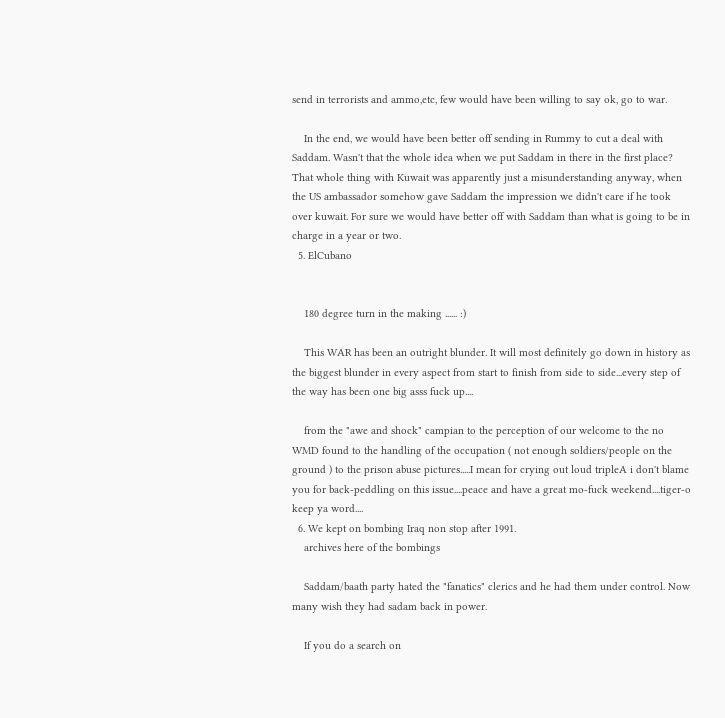send in terrorists and ammo,etc, few would have been willing to say ok, go to war.

    In the end, we would have been better off sending in Rummy to cut a deal with Saddam. Wasn't that the whole idea when we put Saddam in there in the first place? That whole thing with Kuwait was apparently just a misunderstanding anyway, when the US ambassador somehow gave Saddam the impression we didn't care if he took over kuwait. For sure we would have better off with Saddam than what is going to be in charge in a year or two.
  5. ElCubano


    180 degree turn in the making ...... :)

    This WAR has been an outright blunder. It will most definitely go down in history as the biggest blunder in every aspect from start to finish from side to side...every step of the way has been one big asss fuck up....

    from the "awe and shock" campian to the perception of our welcome to the no WMD found to the handling of the occupation ( not enough soldiers/people on the ground ) to the prison abuse pictures.....I mean for crying out loud tripleA i don't blame you for back-peddling on this issue....peace and have a great mo-fuck weekend....tiger-o keep ya word....
  6. We kept on bombing Iraq non stop after 1991.
    archives here of the bombings

    Saddam/baath party hated the "fanatics" clerics and he had them under control. Now many wish they had sadam back in power.

    If you do a search on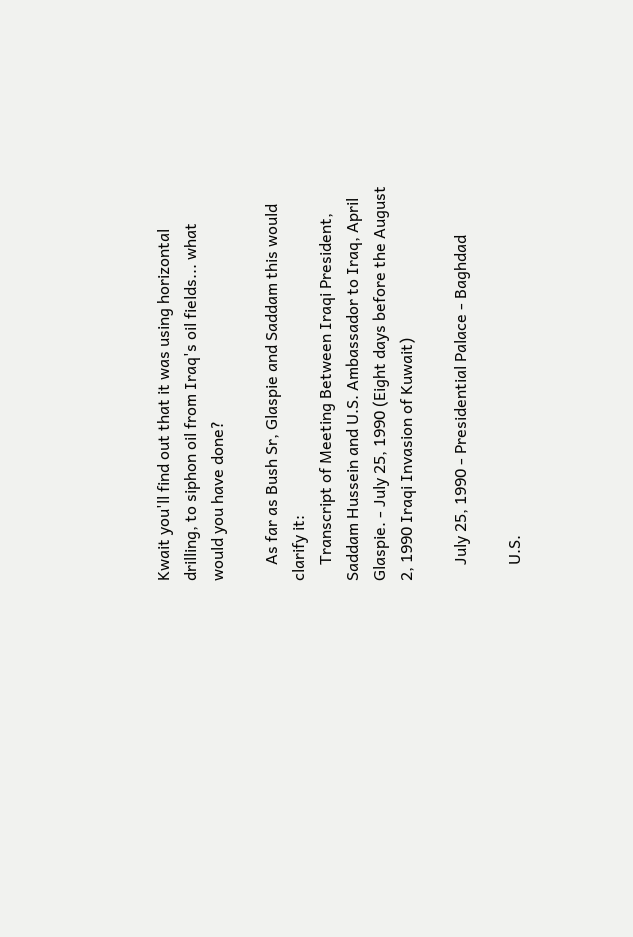Kwait you'll find out that it was using horizontal drilling, to siphon oil from Iraq's oil fields... what would you have done?

    As far as Bush Sr, Glaspie and Saddam this would clarify it:
    Transcript of Meeting Between Iraqi President, Saddam Hussein and U.S. Ambassador to Iraq, April Glaspie. - July 25, 1990 (Eight days before the August 2, 1990 Iraqi Invasion of Kuwait)

    July 25, 1990 - Presidential Palace - Baghdad

    U.S.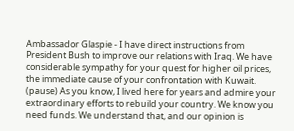Ambassador Glaspie - I have direct instructions from President Bush to improve our relations with Iraq. We have considerable sympathy for your quest for higher oil prices, the immediate cause of your confrontation with Kuwait. (pause) As you know, I lived here for years and admire your extraordinary efforts to rebuild your country. We know you need funds. We understand that, and our opinion is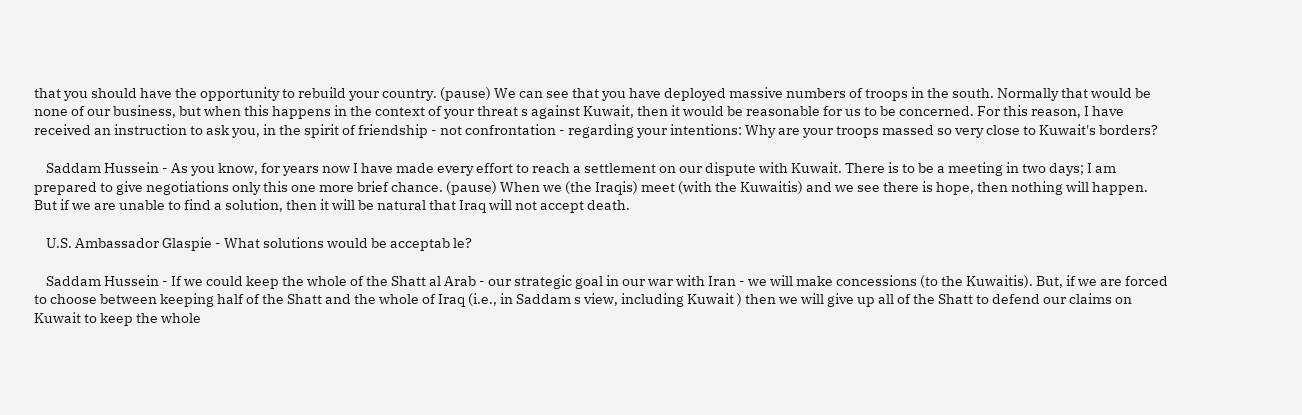that you should have the opportunity to rebuild your country. (pause) We can see that you have deployed massive numbers of troops in the south. Normally that would be none of our business, but when this happens in the context of your threat s against Kuwait, then it would be reasonable for us to be concerned. For this reason, I have received an instruction to ask you, in the spirit of friendship - not confrontation - regarding your intentions: Why are your troops massed so very close to Kuwait's borders?

    Saddam Hussein - As you know, for years now I have made every effort to reach a settlement on our dispute with Kuwait. There is to be a meeting in two days; I am prepared to give negotiations only this one more brief chance. (pause) When we (the Iraqis) meet (with the Kuwaitis) and we see there is hope, then nothing will happen. But if we are unable to find a solution, then it will be natural that Iraq will not accept death.

    U.S. Ambassador Glaspie - What solutions would be acceptab le?

    Saddam Hussein - If we could keep the whole of the Shatt al Arab - our strategic goal in our war with Iran - we will make concessions (to the Kuwaitis). But, if we are forced to choose between keeping half of the Shatt and the whole of Iraq (i.e., in Saddam s view, including Kuwait ) then we will give up all of the Shatt to defend our claims on Kuwait to keep the whole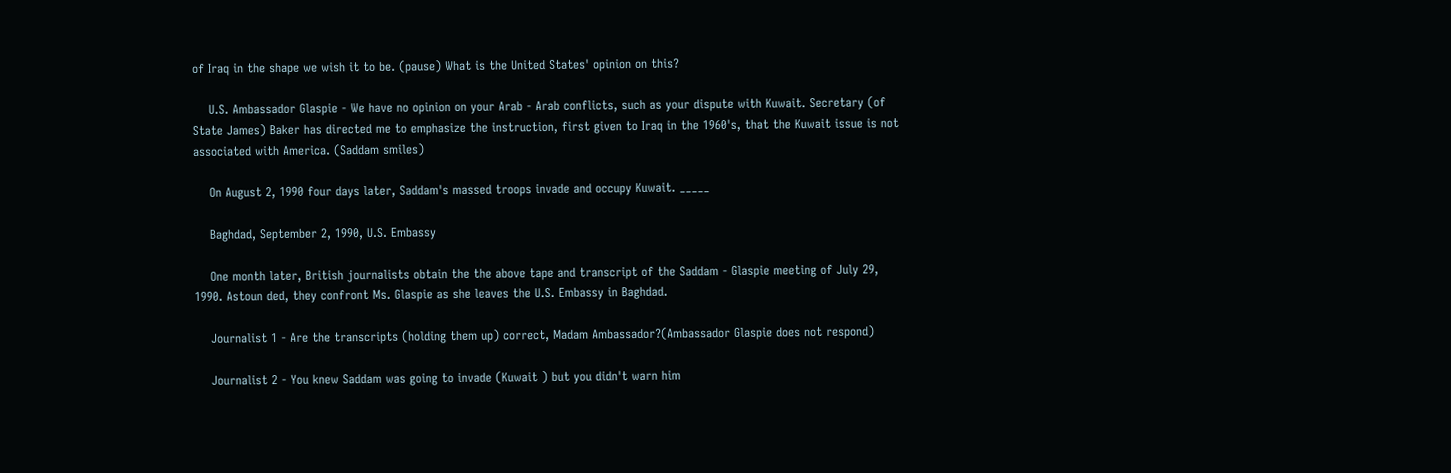of Iraq in the shape we wish it to be. (pause) What is the United States' opinion on this?

    U.S. Ambassador Glaspie - We have no opinion on your Arab - Arab conflicts, such as your dispute with Kuwait. Secretary (of State James) Baker has directed me to emphasize the instruction, first given to Iraq in the 1960's, that the Kuwait issue is not associated with America. (Saddam smiles)

    On August 2, 1990 four days later, Saddam's massed troops invade and occupy Kuwait. _____

    Baghdad, September 2, 1990, U.S. Embassy

    One month later, British journalists obtain the the above tape and transcript of the Saddam - Glaspie meeting of July 29, 1990. Astoun ded, they confront Ms. Glaspie as she leaves the U.S. Embassy in Baghdad.

    Journalist 1 - Are the transcripts (holding them up) correct, Madam Ambassador?(Ambassador Glaspie does not respond)

    Journalist 2 - You knew Saddam was going to invade (Kuwait ) but you didn't warn him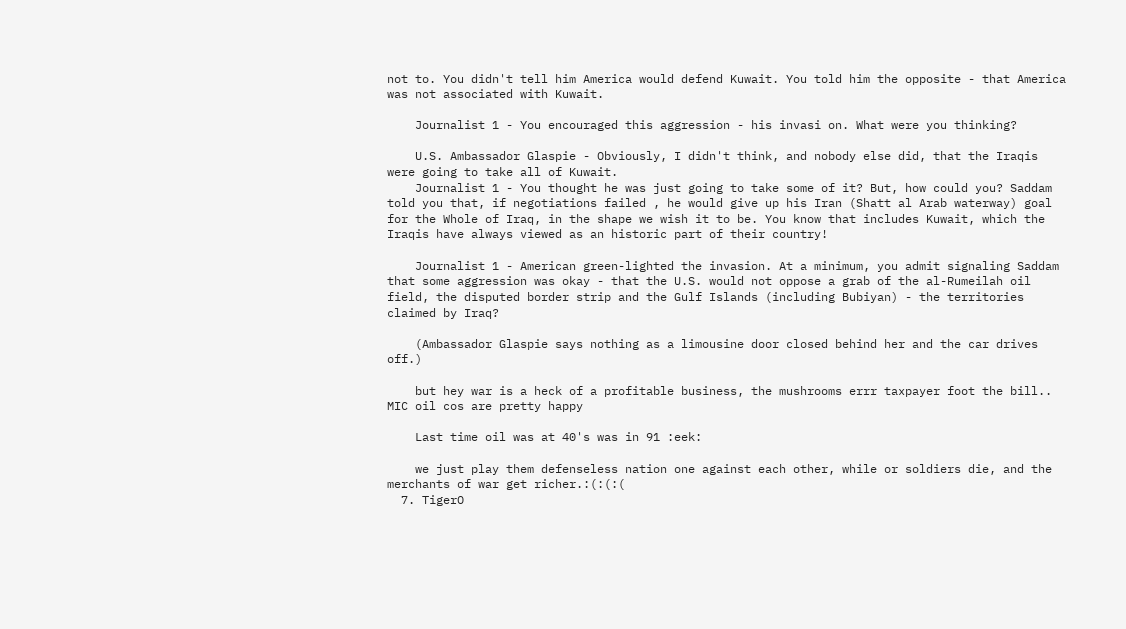not to. You didn't tell him America would defend Kuwait. You told him the opposite - that America was not associated with Kuwait.

    Journalist 1 - You encouraged this aggression - his invasi on. What were you thinking?

    U.S. Ambassador Glaspie - Obviously, I didn't think, and nobody else did, that the Iraqis were going to take all of Kuwait.
    Journalist 1 - You thought he was just going to take some of it? But, how could you? Saddam told you that, if negotiations failed , he would give up his Iran (Shatt al Arab waterway) goal for the Whole of Iraq, in the shape we wish it to be. You know that includes Kuwait, which the Iraqis have always viewed as an historic part of their country!

    Journalist 1 - American green-lighted the invasion. At a minimum, you admit signaling Saddam that some aggression was okay - that the U.S. would not oppose a grab of the al-Rumeilah oil field, the disputed border strip and the Gulf Islands (including Bubiyan) - the territories claimed by Iraq?

    (Ambassador Glaspie says nothing as a limousine door closed behind her and the car drives off.)

    but hey war is a heck of a profitable business, the mushrooms errr taxpayer foot the bill.. MIC oil cos are pretty happy

    Last time oil was at 40's was in 91 :eek:

    we just play them defenseless nation one against each other, while or soldiers die, and the merchants of war get richer.:(:(:(
  7. TigerO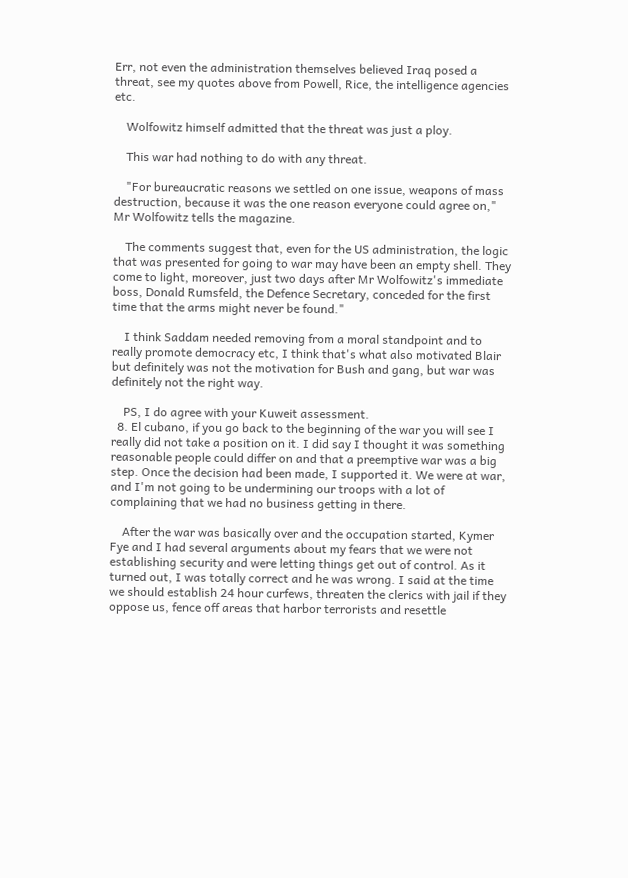Err, not even the administration themselves believed Iraq posed a threat, see my quotes above from Powell, Rice, the intelligence agencies etc.

    Wolfowitz himself admitted that the threat was just a ploy.

    This war had nothing to do with any threat.

    "For bureaucratic reasons we settled on one issue, weapons of mass destruction, because it was the one reason everyone could agree on," Mr Wolfowitz tells the magazine.

    The comments suggest that, even for the US administration, the logic that was presented for going to war may have been an empty shell. They come to light, moreover, just two days after Mr Wolfowitz's immediate boss, Donald Rumsfeld, the Defence Secretary, conceded for the first time that the arms might never be found."

    I think Saddam needed removing from a moral standpoint and to really promote democracy etc, I think that's what also motivated Blair but definitely was not the motivation for Bush and gang, but war was definitely not the right way.

    PS, I do agree with your Kuweit assessment.
  8. El cubano, if you go back to the beginning of the war you will see I really did not take a position on it. I did say I thought it was something reasonable people could differ on and that a preemptive war was a big step. Once the decision had been made, I supported it. We were at war, and I'm not going to be undermining our troops with a lot of complaining that we had no business getting in there.

    After the war was basically over and the occupation started, Kymer Fye and I had several arguments about my fears that we were not establishing security and were letting things get out of control. As it turned out, I was totally correct and he was wrong. I said at the time we should establish 24 hour curfews, threaten the clerics with jail if they oppose us, fence off areas that harbor terrorists and resettle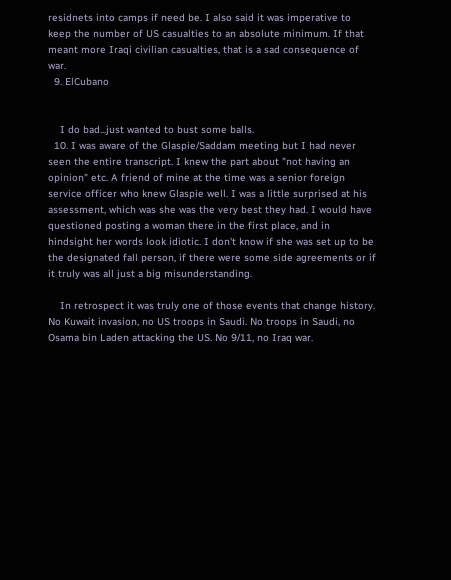residnets into camps if need be. I also said it was imperative to keep the number of US casualties to an absolute minimum. If that meant more Iraqi civilian casualties, that is a sad consequence of war.
  9. ElCubano


    I do bad...just wanted to bust some balls.
  10. I was aware of the Glaspie/Saddam meeting but I had never seen the entire transcript. I knew the part about "not having an opinion" etc. A friend of mine at the time was a senior foreign service officer who knew Glaspie well. I was a little surprised at his assessment, which was she was the very best they had. I would have questioned posting a woman there in the first place, and in hindsight her words look idiotic. I don't know if she was set up to be the designated fall person, if there were some side agreements or if it truly was all just a big misunderstanding.

    In retrospect it was truly one of those events that change history. No Kuwait invasion, no US troops in Saudi. No troops in Saudi, no Osama bin Laden attacking the US. No 9/11, no Iraq war.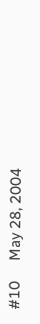#10     May 28, 2004